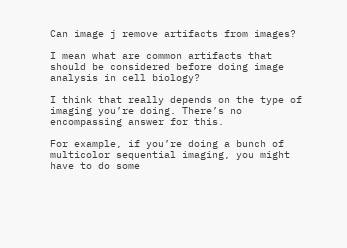Can image j remove artifacts from images?

I mean what are common artifacts that should be considered before doing image analysis in cell biology?

I think that really depends on the type of imaging you’re doing. There’s no encompassing answer for this.

For example, if you’re doing a bunch of multicolor sequential imaging, you might have to do some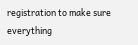registration to make sure everything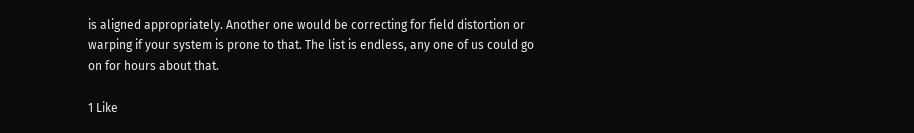is aligned appropriately. Another one would be correcting for field distortion or warping if your system is prone to that. The list is endless, any one of us could go on for hours about that.

1 Like